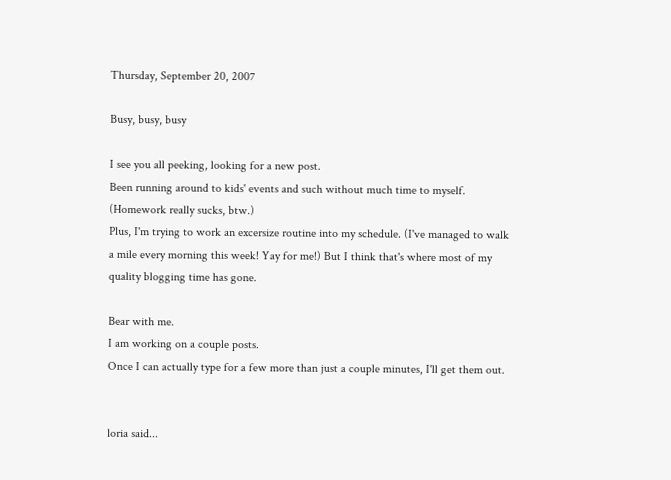Thursday, September 20, 2007

Busy, busy, busy

I see you all peeking, looking for a new post.
Been running around to kids' events and such without much time to myself.
(Homework really sucks, btw.)
Plus, I'm trying to work an excersize routine into my schedule. (I've managed to walk a mile every morning this week! Yay for me!) But I think that's where most of my quality blogging time has gone.

Bear with me.
I am working on a couple posts.
Once I can actually type for a few more than just a couple minutes, I'll get them out.


loria said...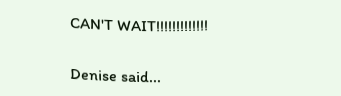CAN'T WAIT!!!!!!!!!!!!!

Denise said...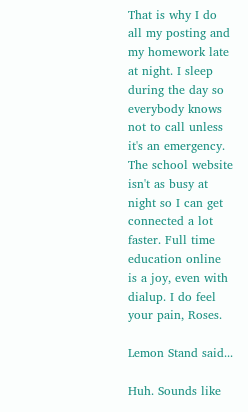That is why I do all my posting and my homework late at night. I sleep during the day so everybody knows not to call unless it's an emergency. The school website isn't as busy at night so I can get connected a lot faster. Full time education online is a joy, even with dialup. I do feel your pain, Roses.

Lemon Stand said...

Huh. Sounds like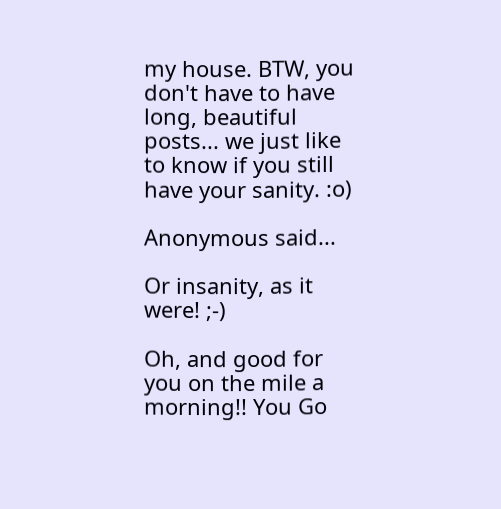my house. BTW, you don't have to have long, beautiful posts... we just like to know if you still have your sanity. :o)

Anonymous said...

Or insanity, as it were! ;-)

Oh, and good for you on the mile a morning!! You Go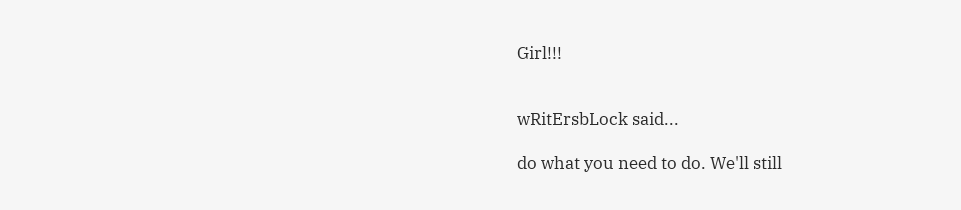Girl!!!


wRitErsbLock said...

do what you need to do. We'll still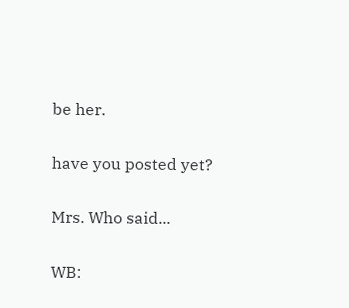be her.

have you posted yet?

Mrs. Who said...

WB: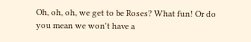Oh, oh, oh, we get to be Roses? What fun! Or do you mean we won't have a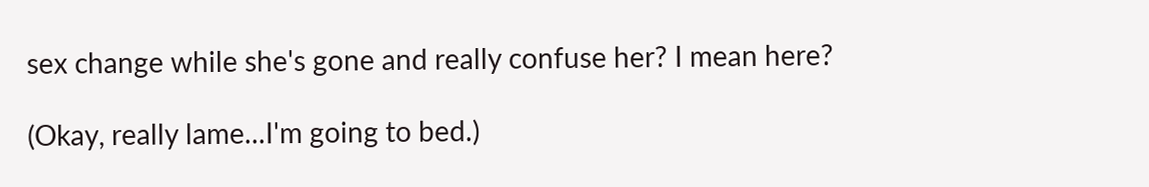sex change while she's gone and really confuse her? I mean here?

(Okay, really lame...I'm going to bed.)